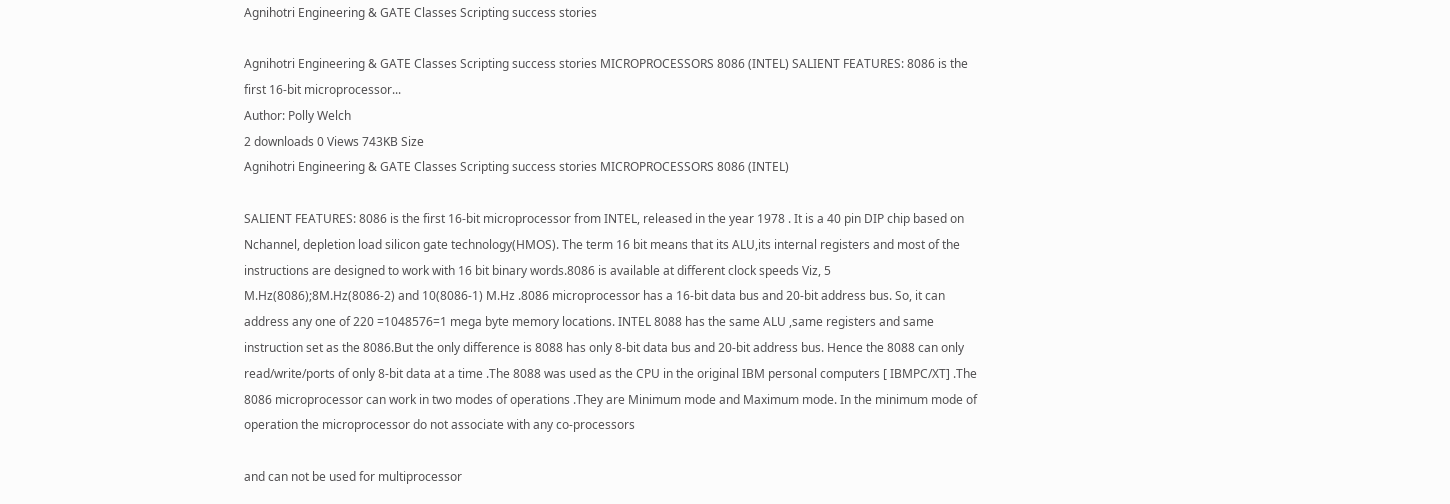Agnihotri Engineering & GATE Classes Scripting success stories

Agnihotri Engineering & GATE Classes Scripting success stories MICROPROCESSORS 8086 (INTEL) SALIENT FEATURES: 8086 is the first 16-bit microprocessor...
Author: Polly Welch
2 downloads 0 Views 743KB Size
Agnihotri Engineering & GATE Classes Scripting success stories MICROPROCESSORS 8086 (INTEL)

SALIENT FEATURES: 8086 is the first 16-bit microprocessor from INTEL, released in the year 1978 . It is a 40 pin DIP chip based on Nchannel, depletion load silicon gate technology(HMOS). The term 16 bit means that its ALU,its internal registers and most of the instructions are designed to work with 16 bit binary words.8086 is available at different clock speeds Viz, 5 M.Hz(8086);8M.Hz(8086-2) and 10(8086-1) M.Hz .8086 microprocessor has a 16-bit data bus and 20-bit address bus. So, it can address any one of 220 =1048576=1 mega byte memory locations. INTEL 8088 has the same ALU ,same registers and same instruction set as the 8086.But the only difference is 8088 has only 8-bit data bus and 20-bit address bus. Hence the 8088 can only read/write/ports of only 8-bit data at a time .The 8088 was used as the CPU in the original IBM personal computers [ IBMPC/XT] .The 8086 microprocessor can work in two modes of operations .They are Minimum mode and Maximum mode. In the minimum mode of operation the microprocessor do not associate with any co-processors

and can not be used for multiprocessor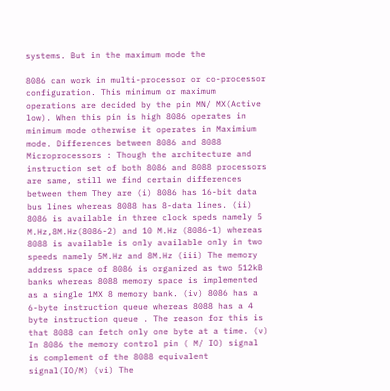systems. But in the maximum mode the

8086 can work in multi-processor or co-processor configuration. This minimum or maximum operations are decided by the pin MN/ MX(Active low). When this pin is high 8086 operates in minimum mode otherwise it operates in Maximium mode. Differences between 8086 and 8088 Microprocessors : Though the architecture and instruction set of both 8086 and 8088 processors are same, still we find certain differences between them They are (i) 8086 has 16-bit data bus lines whereas 8088 has 8-data lines. (ii) 8086 is available in three clock speds namely 5 M.Hz,8M.Hz(8086-2) and 10 M.Hz (8086-1) whereas 8088 is available is only available only in two speeds namely 5M.Hz and 8M.Hz (iii) The memory address space of 8086 is organized as two 512kB banks whereas 8088 memory space is implemented as a single 1MX 8 memory bank. (iv) 8086 has a 6-byte instruction queue whereas 8088 has a 4 byte instruction queue . The reason for this is that 8088 can fetch only one byte at a time. (v) In 8086 the memory control pin ( M/ IO) signal is complement of the 8088 equivalent signal(IO/M) (vi) The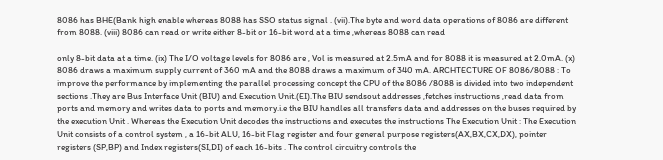8086 has BHE(Bank high enable whereas 8088 has SSO status signal . (vii).The byte and word data operations of 8086 are different from 8088. (viii) 8086 can read or write either 8-bit or 16-bit word at a time ,whereas 8088 can read

only 8-bit data at a time. (ix) The I/O voltage levels for 8086 are , Vol is measured at 2.5mA and for 8088 it is measured at 2.0mA. (x) 8086 draws a maximum supply current of 360 mA and the 8088 draws a maximum of 340 mA. ARCHTECTURE OF 8086/8088 : To improve the performance by implementing the parallel processing concept the CPU of the 8086 /8088 is divided into two independent sections .They are Bus Interface Unit (BIU) and Execution Unit.(EI).The BIU sendsout addresses ,fetches instructions ,read data from ports and memory and writes data to ports and memory.i.e the BIU handles all transfers data and addresses on the buses required by the execution Unit . Whereas the Execution Unit decodes the instructions and executes the instructions The Execution Unit : The Execution Unit consists of a control system , a 16-bit ALU, 16-bit Flag register and four general purpose registers(AX,BX,CX,DX), pointer registers (SP,BP) and Index registers(SI,DI) of each 16-bits . The control circuitry controls the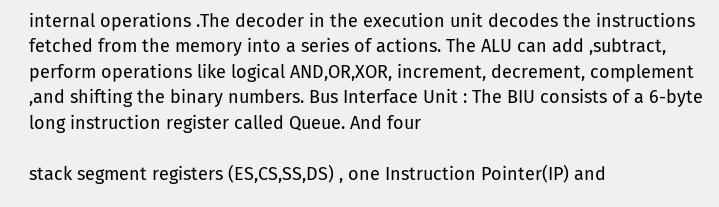internal operations .The decoder in the execution unit decodes the instructions fetched from the memory into a series of actions. The ALU can add ,subtract, perform operations like logical AND,OR,XOR, increment, decrement, complement ,and shifting the binary numbers. Bus Interface Unit : The BIU consists of a 6-byte long instruction register called Queue. And four

stack segment registers (ES,CS,SS,DS) , one Instruction Pointer(IP) and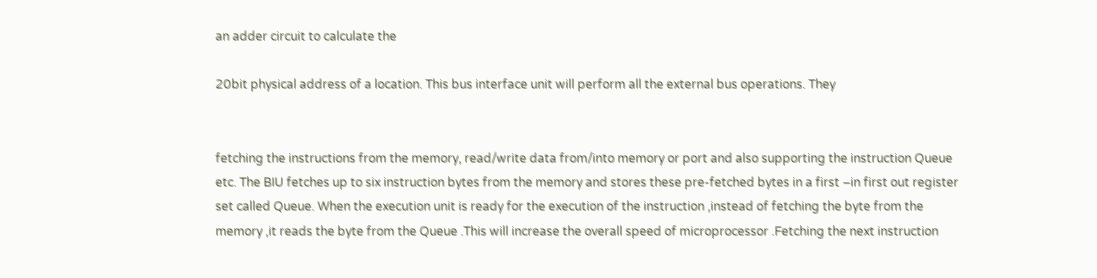an adder circuit to calculate the

20bit physical address of a location. This bus interface unit will perform all the external bus operations. They


fetching the instructions from the memory, read/write data from/into memory or port and also supporting the instruction Queue etc. The BIU fetches up to six instruction bytes from the memory and stores these pre-fetched bytes in a first –in first out register set called Queue. When the execution unit is ready for the execution of the instruction ,instead of fetching the byte from the memory ,it reads the byte from the Queue .This will increase the overall speed of microprocessor .Fetching the next instruction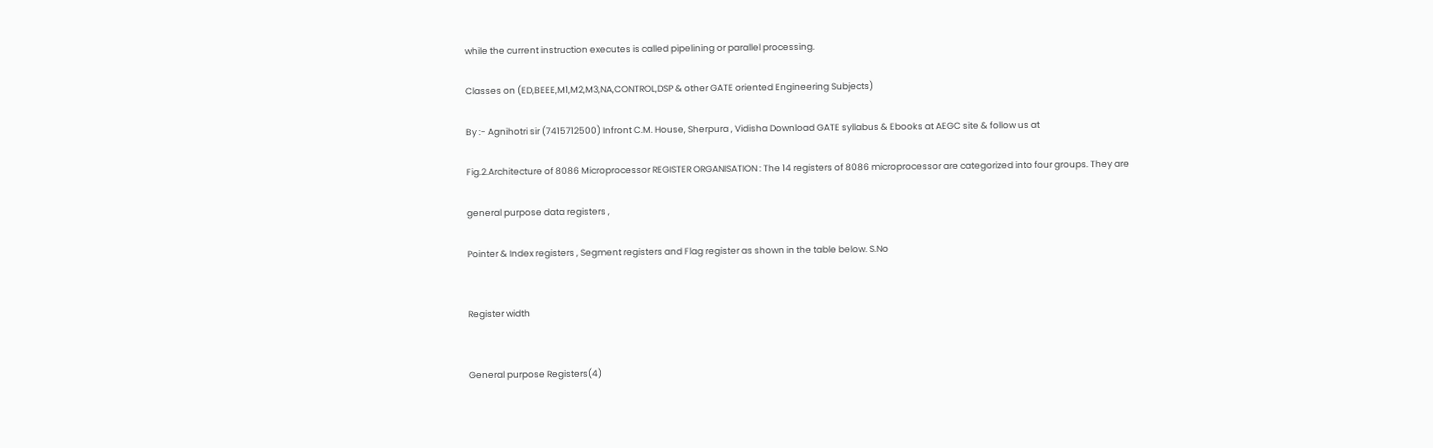while the current instruction executes is called pipelining or parallel processing.

Classes on (ED,BEEE,M1,M2,M3,NA,CONTROL,DSP & other GATE oriented Engineering Subjects)

By :- Agnihotri sir (7415712500) Infront C.M. House, Sherpura , Vidisha Download GATE syllabus & Ebooks at AEGC site & follow us at

Fig.2.Architecture of 8086 Microprocessor REGISTER ORGANISATION : The 14 registers of 8086 microprocessor are categorized into four groups. They are

general purpose data registers ,

Pointer & Index registers , Segment registers and Flag register as shown in the table below. S.No


Register width


General purpose Registers(4)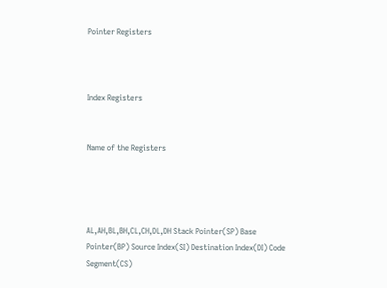Pointer Registers



Index Registers


Name of the Registers




AL,AH,BL,BH,CL,CH,DL,DH Stack Pointer(SP) Base Pointer(BP) Source Index(SI) Destination Index(DI) Code Segment(CS)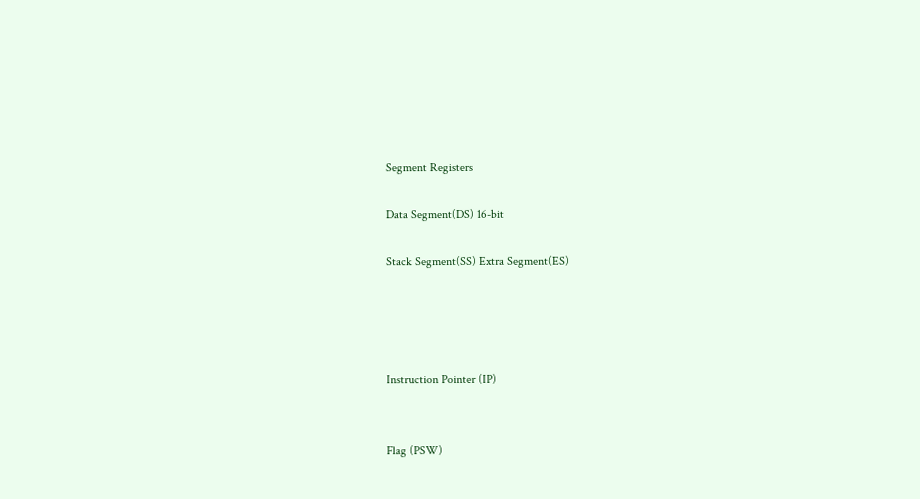Segment Registers

Data Segment(DS) 16-bit

Stack Segment(SS) Extra Segment(ES)




Instruction Pointer (IP)


Flag (PSW)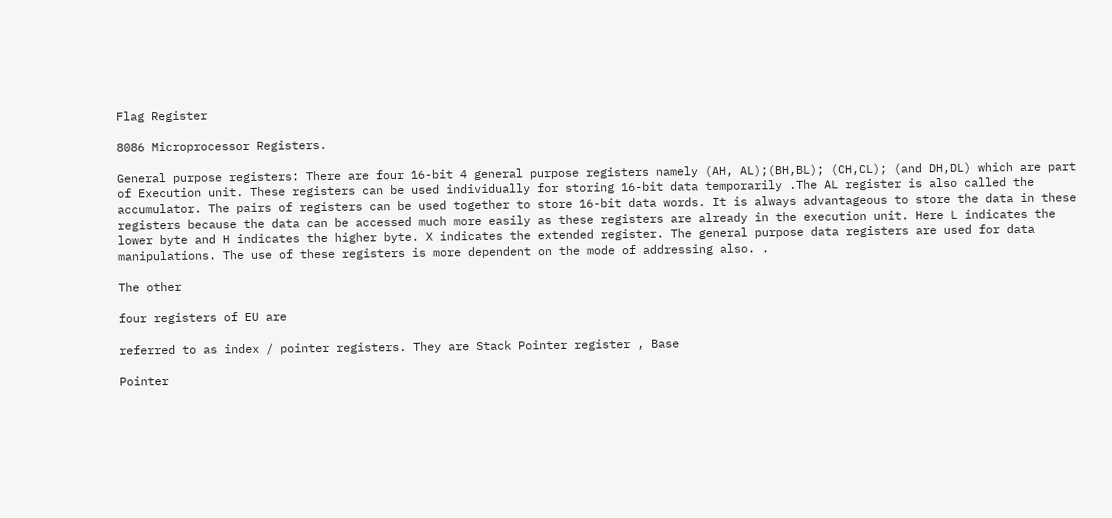Flag Register

8086 Microprocessor Registers.

General purpose registers: There are four 16-bit 4 general purpose registers namely (AH, AL);(BH,BL); (CH,CL); (and DH,DL) which are part of Execution unit. These registers can be used individually for storing 16-bit data temporarily .The AL register is also called the accumulator. The pairs of registers can be used together to store 16-bit data words. It is always advantageous to store the data in these registers because the data can be accessed much more easily as these registers are already in the execution unit. Here L indicates the lower byte and H indicates the higher byte. X indicates the extended register. The general purpose data registers are used for data manipulations. The use of these registers is more dependent on the mode of addressing also. .

The other

four registers of EU are

referred to as index / pointer registers. They are Stack Pointer register , Base

Pointer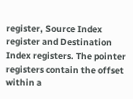register, Source Index register and Destination Index registers. The pointer registers contain the offset within a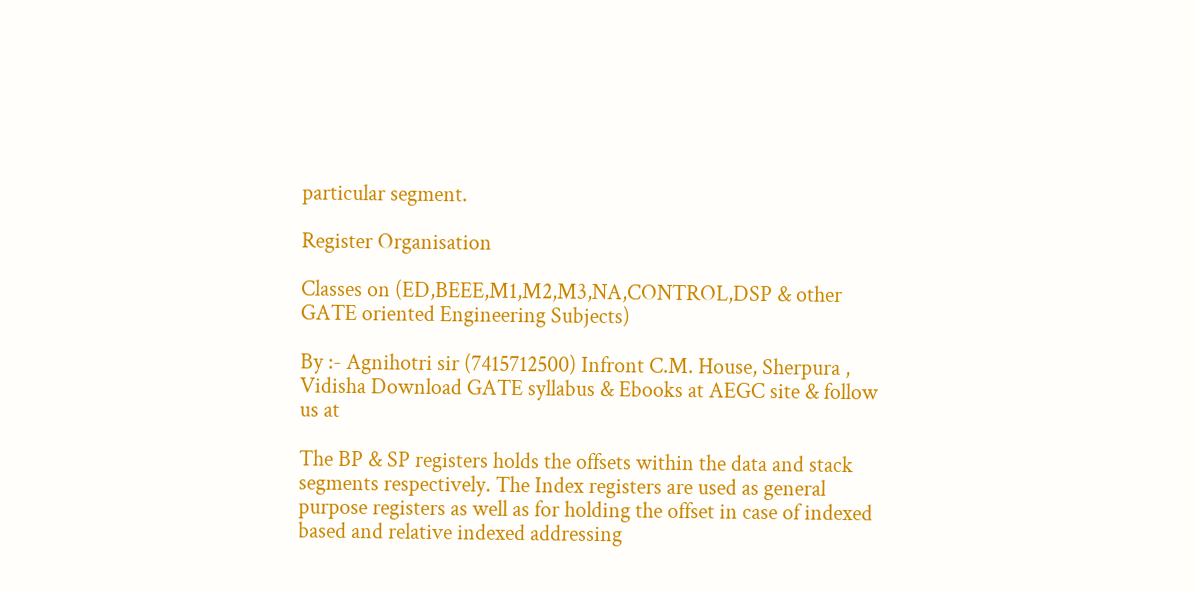particular segment.

Register Organisation

Classes on (ED,BEEE,M1,M2,M3,NA,CONTROL,DSP & other GATE oriented Engineering Subjects)

By :- Agnihotri sir (7415712500) Infront C.M. House, Sherpura , Vidisha Download GATE syllabus & Ebooks at AEGC site & follow us at

The BP & SP registers holds the offsets within the data and stack segments respectively. The Index registers are used as general purpose registers as well as for holding the offset in case of indexed based and relative indexed addressing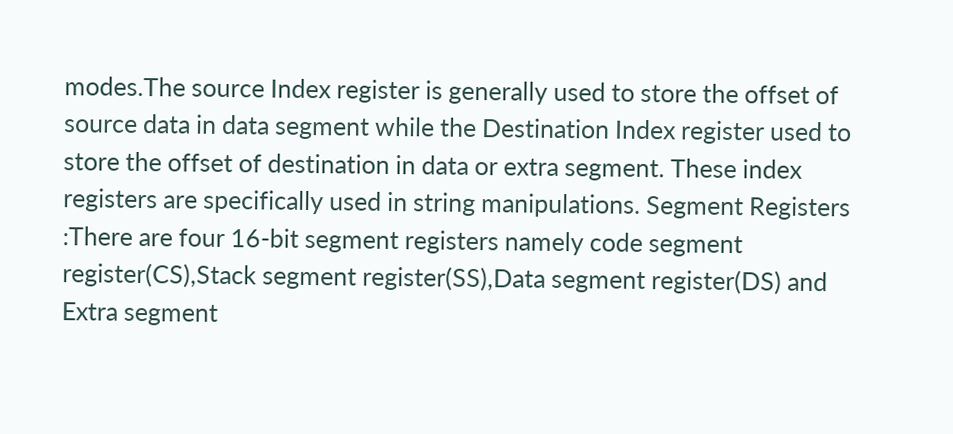modes.The source Index register is generally used to store the offset of source data in data segment while the Destination Index register used to store the offset of destination in data or extra segment. These index registers are specifically used in string manipulations. Segment Registers :There are four 16-bit segment registers namely code segment register(CS),Stack segment register(SS),Data segment register(DS) and Extra segment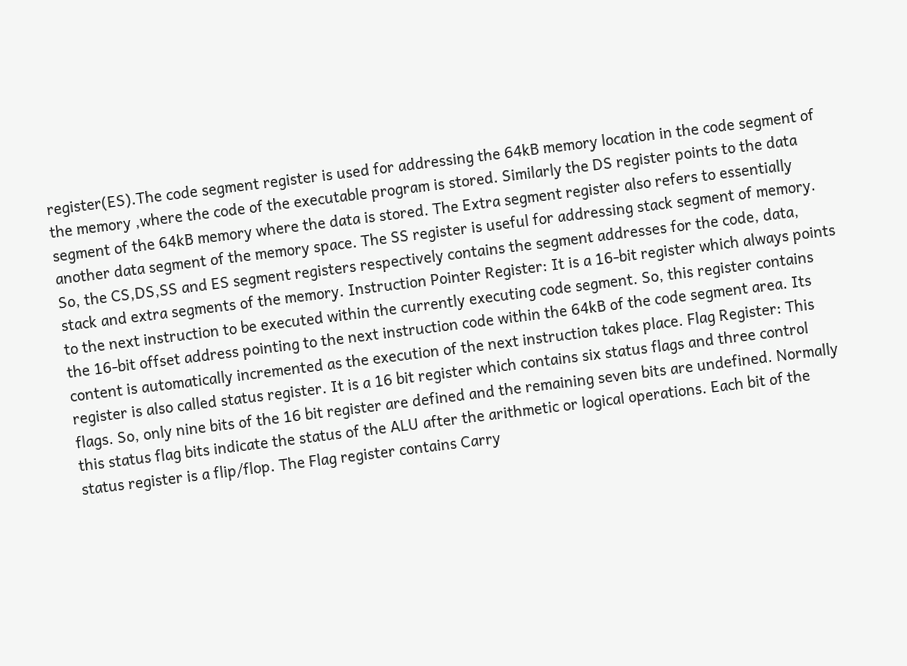register(ES).The code segment register is used for addressing the 64kB memory location in the code segment of the memory ,where the code of the executable program is stored. Similarly the DS register points to the data segment of the 64kB memory where the data is stored. The Extra segment register also refers to essentially another data segment of the memory space. The SS register is useful for addressing stack segment of memory. So, the CS,DS,SS and ES segment registers respectively contains the segment addresses for the code, data, stack and extra segments of the memory. Instruction Pointer Register: It is a 16-bit register which always points to the next instruction to be executed within the currently executing code segment. So, this register contains the 16-bit offset address pointing to the next instruction code within the 64kB of the code segment area. Its content is automatically incremented as the execution of the next instruction takes place. Flag Register: This register is also called status register. It is a 16 bit register which contains six status flags and three control flags. So, only nine bits of the 16 bit register are defined and the remaining seven bits are undefined. Normally this status flag bits indicate the status of the ALU after the arithmetic or logical operations. Each bit of the status register is a flip/flop. The Flag register contains Carry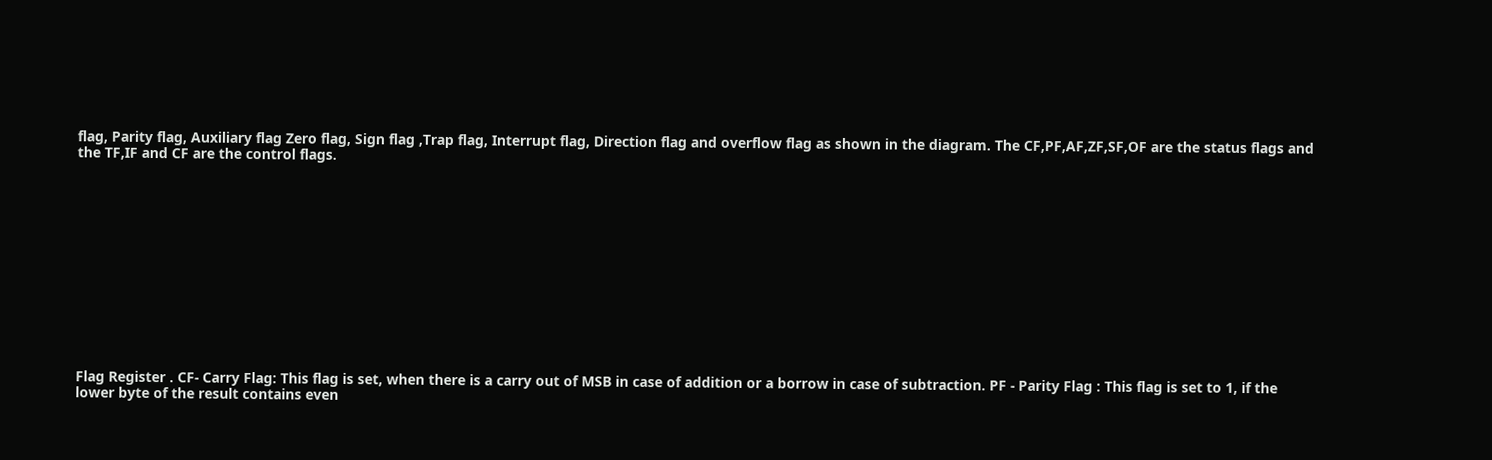flag, Parity flag, Auxiliary flag Zero flag, Sign flag ,Trap flag, Interrupt flag, Direction flag and overflow flag as shown in the diagram. The CF,PF,AF,ZF,SF,OF are the status flags and the TF,IF and CF are the control flags.













Flag Register . CF- Carry Flag: This flag is set, when there is a carry out of MSB in case of addition or a borrow in case of subtraction. PF - Parity Flag : This flag is set to 1, if the lower byte of the result contains even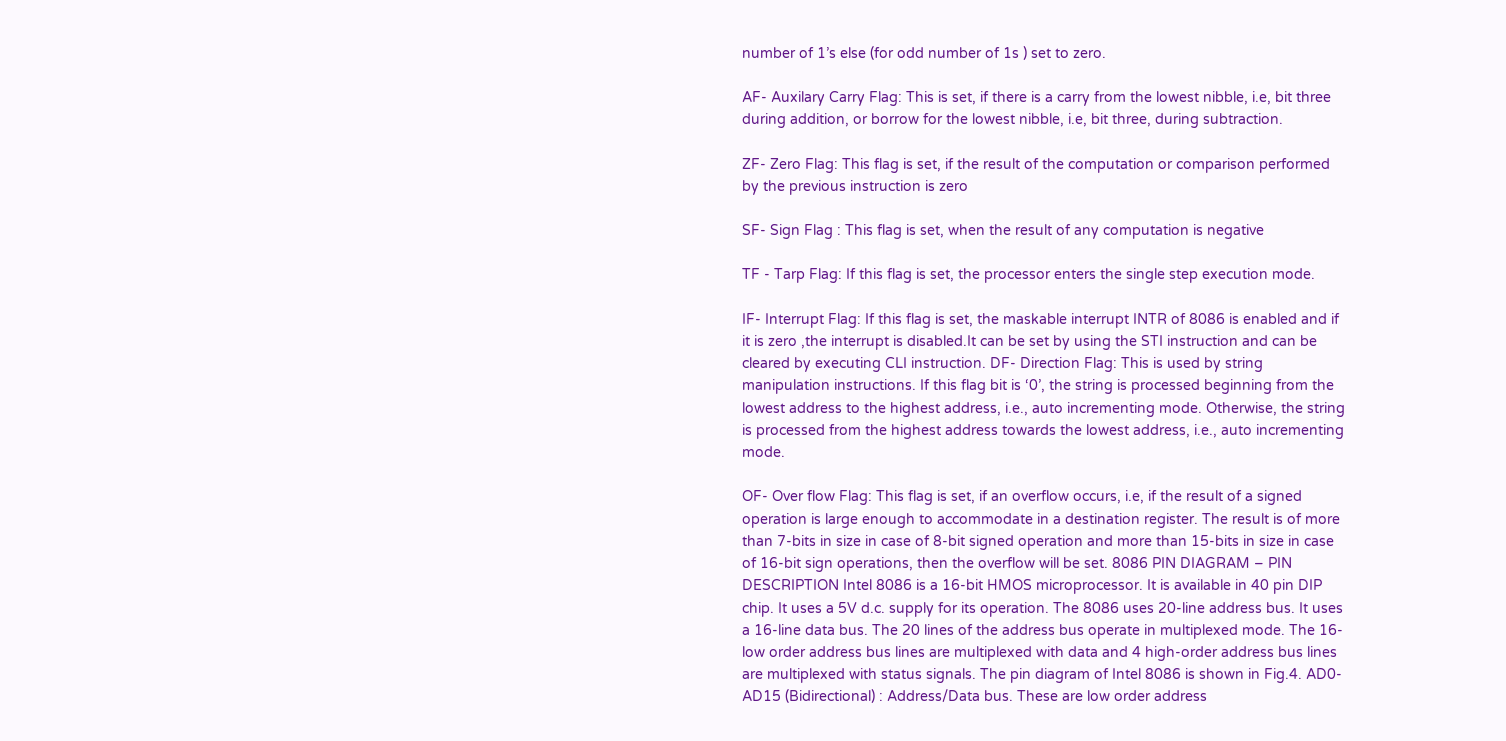number of 1’s else (for odd number of 1s ) set to zero.

AF- Auxilary Carry Flag: This is set, if there is a carry from the lowest nibble, i.e, bit three during addition, or borrow for the lowest nibble, i.e, bit three, during subtraction.

ZF- Zero Flag: This flag is set, if the result of the computation or comparison performed by the previous instruction is zero

SF- Sign Flag : This flag is set, when the result of any computation is negative

TF - Tarp Flag: If this flag is set, the processor enters the single step execution mode.

IF- Interrupt Flag: If this flag is set, the maskable interrupt INTR of 8086 is enabled and if it is zero ,the interrupt is disabled.It can be set by using the STI instruction and can be cleared by executing CLI instruction. DF- Direction Flag: This is used by string manipulation instructions. If this flag bit is ‘0’, the string is processed beginning from the lowest address to the highest address, i.e., auto incrementing mode. Otherwise, the string is processed from the highest address towards the lowest address, i.e., auto incrementing mode.

OF- Over flow Flag: This flag is set, if an overflow occurs, i.e, if the result of a signed operation is large enough to accommodate in a destination register. The result is of more than 7-bits in size in case of 8-bit signed operation and more than 15-bits in size in case of 16-bit sign operations, then the overflow will be set. 8086 PIN DIAGRAM – PIN DESCRIPTION Intel 8086 is a 16-bit HMOS microprocessor. It is available in 40 pin DIP chip. It uses a 5V d.c. supply for its operation. The 8086 uses 20-line address bus. It uses a 16-line data bus. The 20 lines of the address bus operate in multiplexed mode. The 16-low order address bus lines are multiplexed with data and 4 high-order address bus lines are multiplexed with status signals. The pin diagram of Intel 8086 is shown in Fig.4. AD0-AD15 (Bidirectional) : Address/Data bus. These are low order address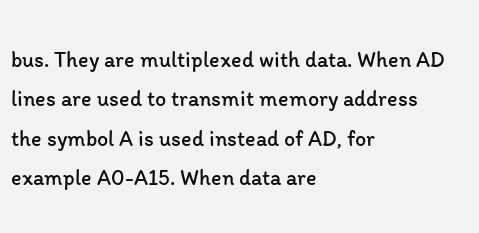bus. They are multiplexed with data. When AD lines are used to transmit memory address the symbol A is used instead of AD, for example A0-A15. When data are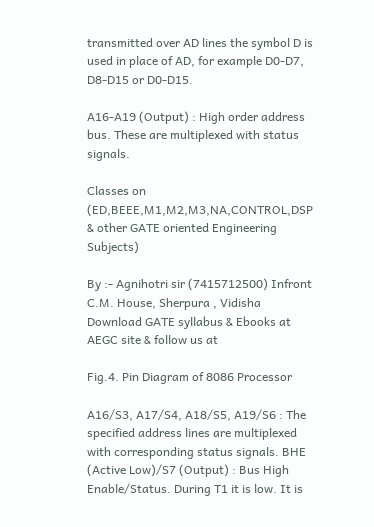transmitted over AD lines the symbol D is used in place of AD, for example D0-D7, D8-D15 or D0-D15.

A16-A19 (Output) : High order address bus. These are multiplexed with status signals.

Classes on (ED,BEEE,M1,M2,M3,NA,CONTROL,DSP & other GATE oriented Engineering Subjects)

By :- Agnihotri sir (7415712500) Infront C.M. House, Sherpura , Vidisha Download GATE syllabus & Ebooks at AEGC site & follow us at

Fig.4. Pin Diagram of 8086 Processor

A16/S3, A17/S4, A18/S5, A19/S6 : The specified address lines are multiplexed with corresponding status signals. BHE (Active Low)/S7 (Output) : Bus High Enable/Status. During T1 it is low. It is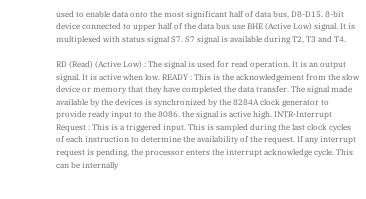used to enable data onto the most significant half of data bus, D8-D15. 8-bit device connected to upper half of the data bus use BHE (Active Low) signal. It is multiplexed with status signal S7. S7 signal is available during T2, T3 and T4.

RD (Read) (Active Low) : The signal is used for read operation. It is an output signal. It is active when low. READY : This is the acknowledgement from the slow device or memory that they have completed the data transfer. The signal made available by the devices is synchronized by the 8284A clock generator to provide ready input to the 8086. the signal is active high. INTR-Interrupt Request : This is a triggered input. This is sampled during the last clock cycles of each instruction to determine the availability of the request. If any interrupt request is pending, the processor enters the interrupt acknowledge cycle. This can be internally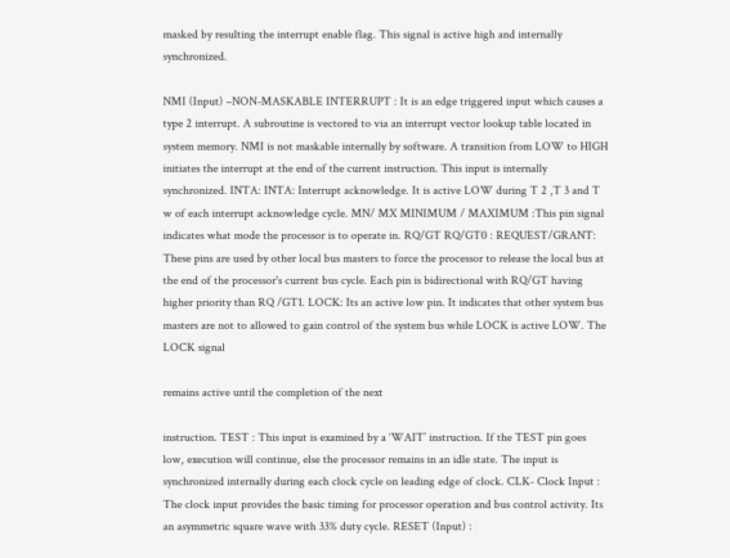masked by resulting the interrupt enable flag. This signal is active high and internally synchronized.

NMI (Input) –NON-MASKABLE INTERRUPT : It is an edge triggered input which causes a type 2 interrupt. A subroutine is vectored to via an interrupt vector lookup table located in system memory. NMI is not maskable internally by software. A transition from LOW to HIGH initiates the interrupt at the end of the current instruction. This input is internally synchronized. INTA: INTA: Interrupt acknowledge. It is active LOW during T 2 ,T 3 and T w of each interrupt acknowledge cycle. MN/ MX MINIMUM / MAXIMUM :This pin signal indicates what mode the processor is to operate in. RQ/GT RQ/GT0 : REQUEST/GRANT: These pins are used by other local bus masters to force the processor to release the local bus at the end of the processor's current bus cycle. Each pin is bidirectional with RQ/GT having higher priority than RQ /GT1. LOCK: Its an active low pin. It indicates that other system bus masters are not to allowed to gain control of the system bus while LOCK is active LOW. The LOCK signal

remains active until the completion of the next

instruction. TEST : This input is examined by a ‘WAIT’ instruction. If the TEST pin goes low, execution will continue, else the processor remains in an idle state. The input is synchronized internally during each clock cycle on leading edge of clock. CLK- Clock Input : The clock input provides the basic timing for processor operation and bus control activity. Its an asymmetric square wave with 33% duty cycle. RESET (Input) :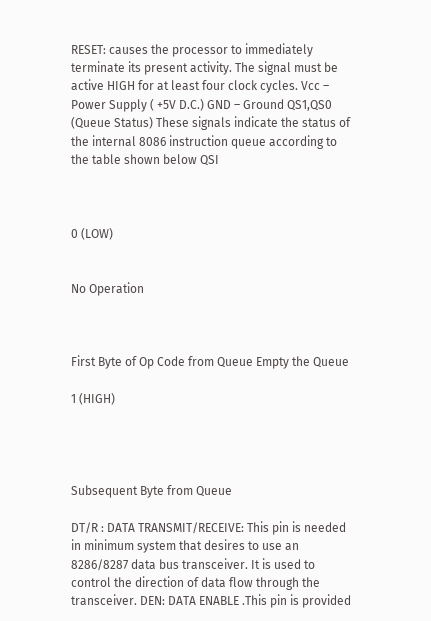RESET: causes the processor to immediately terminate its present activity. The signal must be active HIGH for at least four clock cycles. Vcc – Power Supply ( +5V D.C.) GND – Ground QS1,QS0 (Queue Status) These signals indicate the status of the internal 8086 instruction queue according to the table shown below QSI



0 (LOW)


No Operation



First Byte of Op Code from Queue Empty the Queue

1 (HIGH)




Subsequent Byte from Queue

DT/R : DATA TRANSMIT/RECEIVE: This pin is needed in minimum system that desires to use an 8286/8287 data bus transceiver. It is used to control the direction of data flow through the transceiver. DEN: DATA ENABLE .This pin is provided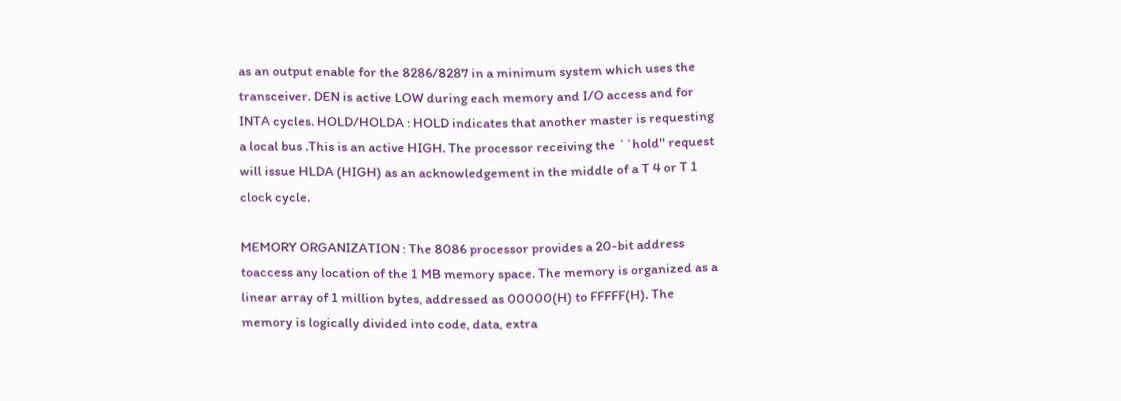as an output enable for the 8286/8287 in a minimum system which uses the transceiver. DEN is active LOW during each memory and I/O access and for INTA cycles. HOLD/HOLDA : HOLD indicates that another master is requesting a local bus .This is an active HIGH. The processor receiving the ``hold'' request will issue HLDA (HIGH) as an acknowledgement in the middle of a T 4 or T 1 clock cycle.

MEMORY ORGANIZATION : The 8086 processor provides a 20-bit address toaccess any location of the 1 MB memory space. The memory is organized as a linear array of 1 million bytes, addressed as 00000(H) to FFFFF(H). The memory is logically divided into code, data, extra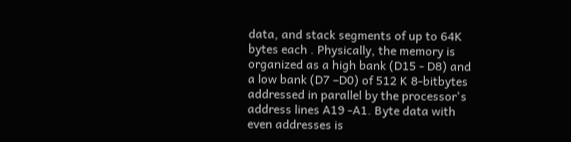data, and stack segments of up to 64K bytes each . Physically, the memory is organized as a high bank (D15 - D8) and a low bank (D7 –D0) of 512 K 8-bitbytes addressed in parallel by the processor's address lines A19 -A1. Byte data with even addresses is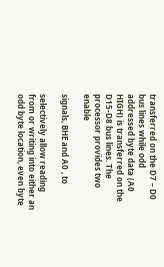transferred on the D7 – D0 bus lines while odd addressed byte data (A0 HIGH) is transferred on the D15-D8 bus lines. The processor provides two enable

signals, BHE and A0 , to

selectively allow reading from or writing into either an odd byte location, even byte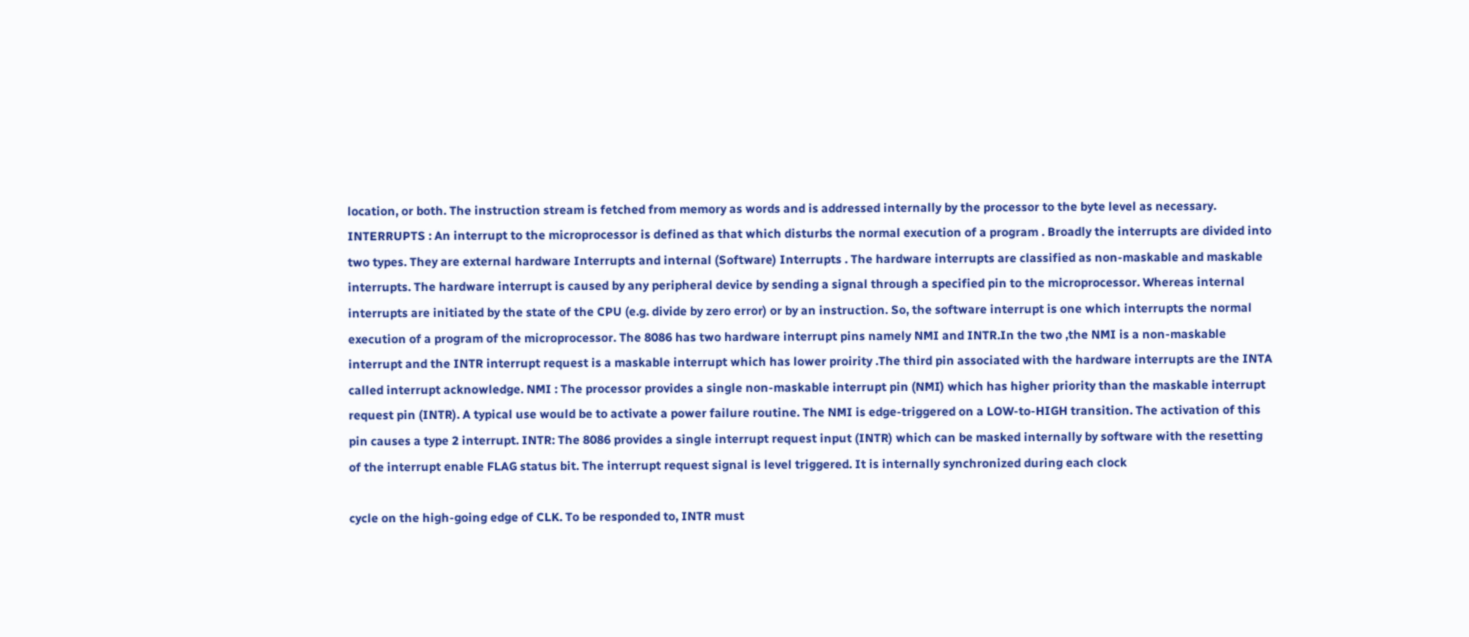location, or both. The instruction stream is fetched from memory as words and is addressed internally by the processor to the byte level as necessary. INTERRUPTS : An interrupt to the microprocessor is defined as that which disturbs the normal execution of a program . Broadly the interrupts are divided into two types. They are external hardware Interrupts and internal (Software) Interrupts . The hardware interrupts are classified as non-maskable and maskable interrupts. The hardware interrupt is caused by any peripheral device by sending a signal through a specified pin to the microprocessor. Whereas internal interrupts are initiated by the state of the CPU (e.g. divide by zero error) or by an instruction. So, the software interrupt is one which interrupts the normal execution of a program of the microprocessor. The 8086 has two hardware interrupt pins namely NMI and INTR.In the two ,the NMI is a non-maskable interrupt and the INTR interrupt request is a maskable interrupt which has lower proirity .The third pin associated with the hardware interrupts are the INTA called interrupt acknowledge. NMI : The processor provides a single non-maskable interrupt pin (NMI) which has higher priority than the maskable interrupt request pin (INTR). A typical use would be to activate a power failure routine. The NMI is edge-triggered on a LOW-to-HIGH transition. The activation of this pin causes a type 2 interrupt. INTR: The 8086 provides a single interrupt request input (INTR) which can be masked internally by software with the resetting of the interrupt enable FLAG status bit. The interrupt request signal is level triggered. It is internally synchronized during each clock

cycle on the high-going edge of CLK. To be responded to, INTR must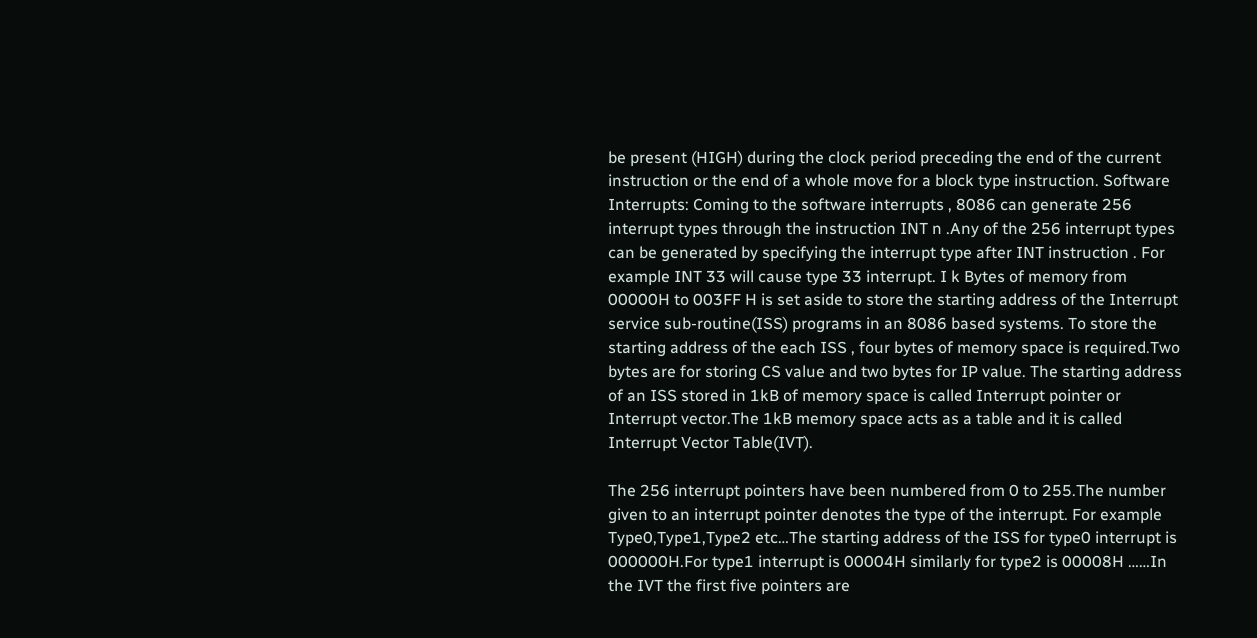be present (HIGH) during the clock period preceding the end of the current instruction or the end of a whole move for a block type instruction. Software Interrupts: Coming to the software interrupts , 8086 can generate 256 interrupt types through the instruction INT n .Any of the 256 interrupt types can be generated by specifying the interrupt type after INT instruction . For example INT 33 will cause type 33 interrupt. I k Bytes of memory from 00000H to 003FF H is set aside to store the starting address of the Interrupt service sub-routine(ISS) programs in an 8086 based systems. To store the starting address of the each ISS , four bytes of memory space is required.Two bytes are for storing CS value and two bytes for IP value. The starting address of an ISS stored in 1kB of memory space is called Interrupt pointer or Interrupt vector.The 1kB memory space acts as a table and it is called Interrupt Vector Table(IVT).

The 256 interrupt pointers have been numbered from 0 to 255.The number given to an interrupt pointer denotes the type of the interrupt. For example Type0,Type1,Type2 etc…The starting address of the ISS for type0 interrupt is 000000H.For type1 interrupt is 00004H similarly for type2 is 00008H ……In the IVT the first five pointers are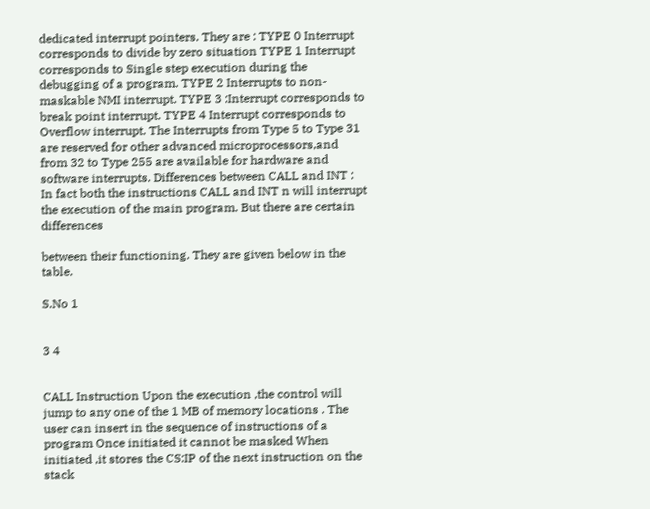dedicated interrupt pointers. They are : TYPE 0 Interrupt corresponds to divide by zero situation TYPE 1 Interrupt corresponds to Single step execution during the debugging of a program. TYPE 2 Interrupts to non-maskable NMI interrupt. TYPE 3 :Interrupt corresponds to break point interrupt. TYPE 4 Interrupt corresponds to Overflow interrupt. The Interrupts from Type 5 to Type 31 are reserved for other advanced microprocessors,and from 32 to Type 255 are available for hardware and software interrupts. Differences between CALL and INT : In fact both the instructions CALL and INT n will interrupt the execution of the main program. But there are certain differences

between their functioning. They are given below in the table.

S.No 1


3 4


CALL Instruction Upon the execution ,the control will jump to any one of the 1 MB of memory locations . The user can insert in the sequence of instructions of a program Once initiated it cannot be masked When initiated ,it stores the CS:IP of the next instruction on the stack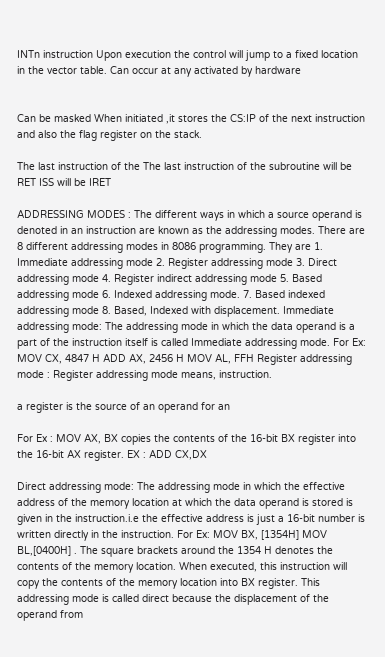INTn instruction Upon execution the control will jump to a fixed location in the vector table. Can occur at any activated by hardware


Can be masked When initiated ,it stores the CS:IP of the next instruction and also the flag register on the stack.

The last instruction of the The last instruction of the subroutine will be RET ISS will be IRET

ADDRESSING MODES : The different ways in which a source operand is denoted in an instruction are known as the addressing modes. There are 8 different addressing modes in 8086 programming. They are 1. Immediate addressing mode 2. Register addressing mode 3. Direct addressing mode 4. Register indirect addressing mode 5. Based addressing mode 6. Indexed addressing mode. 7. Based indexed addressing mode 8. Based, Indexed with displacement. Immediate addressing mode: The addressing mode in which the data operand is a part of the instruction itself is called Immediate addressing mode. For Ex: MOV CX, 4847 H ADD AX, 2456 H MOV AL, FFH Register addressing mode : Register addressing mode means, instruction.

a register is the source of an operand for an

For Ex : MOV AX, BX copies the contents of the 16-bit BX register into the 16-bit AX register. EX : ADD CX,DX

Direct addressing mode: The addressing mode in which the effective address of the memory location at which the data operand is stored is given in the instruction.i.e the effective address is just a 16-bit number is written directly in the instruction. For Ex: MOV BX, [1354H] MOV BL,[0400H] . The square brackets around the 1354 H denotes the contents of the memory location. When executed, this instruction will copy the contents of the memory location into BX register. This addressing mode is called direct because the displacement of the operand from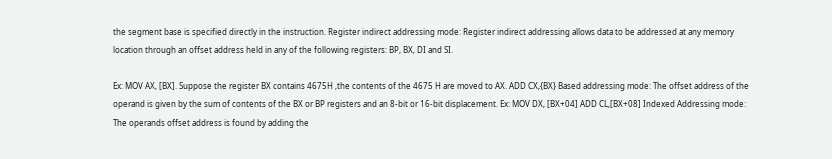the segment base is specified directly in the instruction. Register indirect addressing mode: Register indirect addressing allows data to be addressed at any memory location through an offset address held in any of the following registers: BP, BX, DI and SI.

Ex: MOV AX, [BX]. Suppose the register BX contains 4675H ,the contents of the 4675 H are moved to AX. ADD CX,{BX} Based addressing mode: The offset address of the operand is given by the sum of contents of the BX or BP registers and an 8-bit or 16-bit displacement. Ex: MOV DX, [BX+04] ADD CL,[BX+08] Indexed Addressing mode: The operands offset address is found by adding the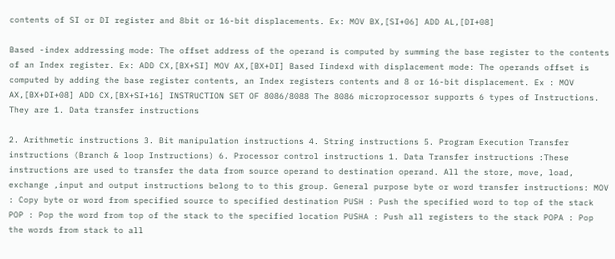contents of SI or DI register and 8bit or 16-bit displacements. Ex: MOV BX,[SI+06] ADD AL,[DI+08]

Based -index addressing mode: The offset address of the operand is computed by summing the base register to the contents of an Index register. Ex: ADD CX,[BX+SI] MOV AX,[BX+DI] Based Iindexd with displacement mode: The operands offset is computed by adding the base register contents, an Index registers contents and 8 or 16-bit displacement. Ex : MOV AX,[BX+DI+08] ADD CX,[BX+SI+16] INSTRUCTION SET OF 8086/8088 The 8086 microprocessor supports 6 types of Instructions. They are 1. Data transfer instructions

2. Arithmetic instructions 3. Bit manipulation instructions 4. String instructions 5. Program Execution Transfer instructions (Branch & loop Instructions) 6. Processor control instructions 1. Data Transfer instructions :These instructions are used to transfer the data from source operand to destination operand. All the store, move, load, exchange ,input and output instructions belong to to this group. General purpose byte or word transfer instructions: MOV : Copy byte or word from specified source to specified destination PUSH : Push the specified word to top of the stack POP : Pop the word from top of the stack to the specified location PUSHA : Push all registers to the stack POPA : Pop the words from stack to all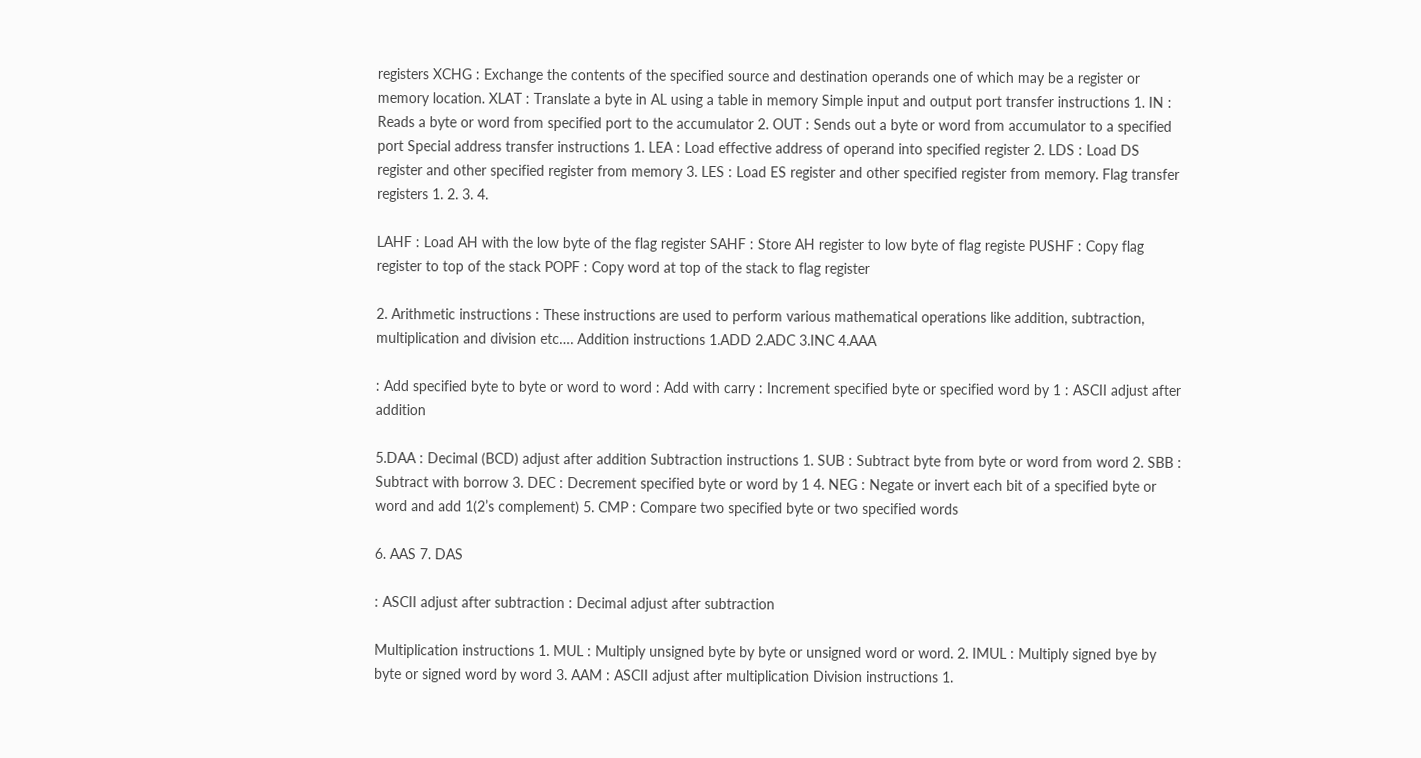registers XCHG : Exchange the contents of the specified source and destination operands one of which may be a register or memory location. XLAT : Translate a byte in AL using a table in memory Simple input and output port transfer instructions 1. IN : Reads a byte or word from specified port to the accumulator 2. OUT : Sends out a byte or word from accumulator to a specified port Special address transfer instructions 1. LEA : Load effective address of operand into specified register 2. LDS : Load DS register and other specified register from memory 3. LES : Load ES register and other specified register from memory. Flag transfer registers 1. 2. 3. 4.

LAHF : Load AH with the low byte of the flag register SAHF : Store AH register to low byte of flag registe PUSHF : Copy flag register to top of the stack POPF : Copy word at top of the stack to flag register

2. Arithmetic instructions : These instructions are used to perform various mathematical operations like addition, subtraction, multiplication and division etc…. Addition instructions 1.ADD 2.ADC 3.INC 4.AAA

: Add specified byte to byte or word to word : Add with carry : Increment specified byte or specified word by 1 : ASCII adjust after addition

5.DAA : Decimal (BCD) adjust after addition Subtraction instructions 1. SUB : Subtract byte from byte or word from word 2. SBB : Subtract with borrow 3. DEC : Decrement specified byte or word by 1 4. NEG : Negate or invert each bit of a specified byte or word and add 1(2’s complement) 5. CMP : Compare two specified byte or two specified words

6. AAS 7. DAS

: ASCII adjust after subtraction : Decimal adjust after subtraction

Multiplication instructions 1. MUL : Multiply unsigned byte by byte or unsigned word or word. 2. IMUL : Multiply signed bye by byte or signed word by word 3. AAM : ASCII adjust after multiplication Division instructions 1.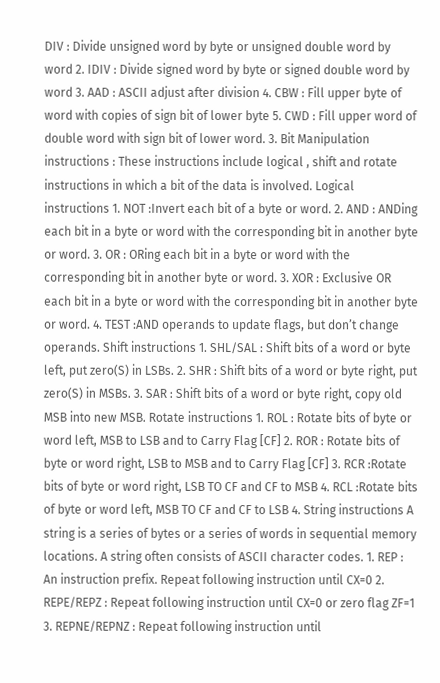DIV : Divide unsigned word by byte or unsigned double word by word 2. IDIV : Divide signed word by byte or signed double word by word 3. AAD : ASCII adjust after division 4. CBW : Fill upper byte of word with copies of sign bit of lower byte 5. CWD : Fill upper word of double word with sign bit of lower word. 3. Bit Manipulation instructions : These instructions include logical , shift and rotate instructions in which a bit of the data is involved. Logical instructions 1. NOT :Invert each bit of a byte or word. 2. AND : ANDing each bit in a byte or word with the corresponding bit in another byte or word. 3. OR : ORing each bit in a byte or word with the corresponding bit in another byte or word. 3. XOR : Exclusive OR each bit in a byte or word with the corresponding bit in another byte or word. 4. TEST :AND operands to update flags, but don’t change operands. Shift instructions 1. SHL/SAL : Shift bits of a word or byte left, put zero(S) in LSBs. 2. SHR : Shift bits of a word or byte right, put zero(S) in MSBs. 3. SAR : Shift bits of a word or byte right, copy old MSB into new MSB. Rotate instructions 1. ROL : Rotate bits of byte or word left, MSB to LSB and to Carry Flag [CF] 2. ROR : Rotate bits of byte or word right, LSB to MSB and to Carry Flag [CF] 3. RCR :Rotate bits of byte or word right, LSB TO CF and CF to MSB 4. RCL :Rotate bits of byte or word left, MSB TO CF and CF to LSB 4. String instructions A string is a series of bytes or a series of words in sequential memory locations. A string often consists of ASCII character codes. 1. REP : An instruction prefix. Repeat following instruction until CX=0 2. REPE/REPZ : Repeat following instruction until CX=0 or zero flag ZF=1 3. REPNE/REPNZ : Repeat following instruction until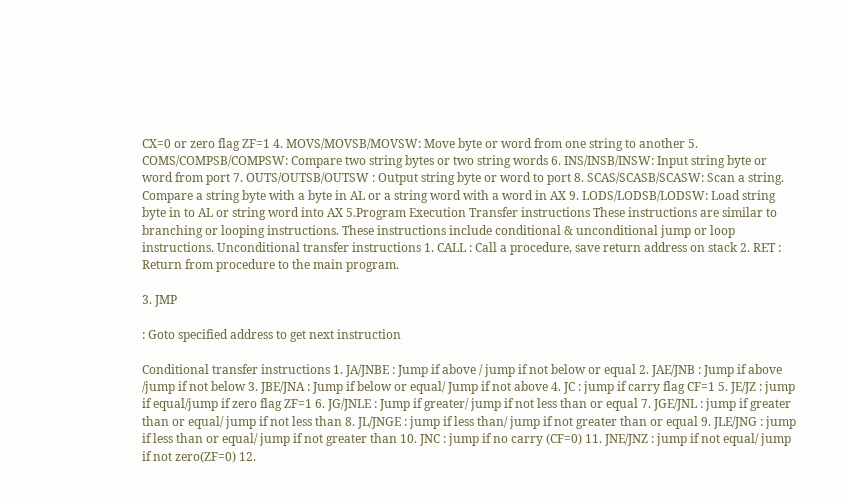CX=0 or zero flag ZF=1 4. MOVS/MOVSB/MOVSW: Move byte or word from one string to another 5. COMS/COMPSB/COMPSW: Compare two string bytes or two string words 6. INS/INSB/INSW: Input string byte or word from port 7. OUTS/OUTSB/OUTSW : Output string byte or word to port 8. SCAS/SCASB/SCASW: Scan a string. Compare a string byte with a byte in AL or a string word with a word in AX 9. LODS/LODSB/LODSW: Load string byte in to AL or string word into AX 5.Program Execution Transfer instructions These instructions are similar to branching or looping instructions. These instructions include conditional & unconditional jump or loop instructions. Unconditional transfer instructions 1. CALL : Call a procedure, save return address on stack 2. RET : Return from procedure to the main program.

3. JMP

: Goto specified address to get next instruction

Conditional transfer instructions 1. JA/JNBE : Jump if above / jump if not below or equal 2. JAE/JNB : Jump if above /jump if not below 3. JBE/JNA : Jump if below or equal/ Jump if not above 4. JC : jump if carry flag CF=1 5. JE/JZ : jump if equal/jump if zero flag ZF=1 6. JG/JNLE : Jump if greater/ jump if not less than or equal 7. JGE/JNL : jump if greater than or equal/ jump if not less than 8. JL/JNGE : jump if less than/ jump if not greater than or equal 9. JLE/JNG : jump if less than or equal/ jump if not greater than 10. JNC : jump if no carry (CF=0) 11. JNE/JNZ : jump if not equal/ jump if not zero(ZF=0) 12.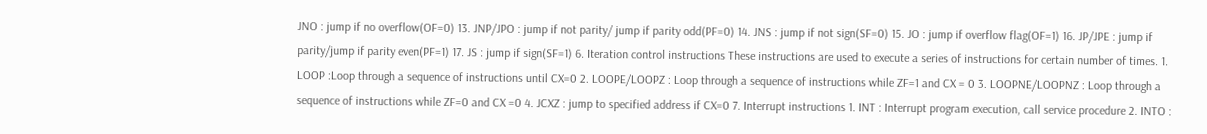JNO : jump if no overflow(OF=0) 13. JNP/JPO : jump if not parity/ jump if parity odd(PF=0) 14. JNS : jump if not sign(SF=0) 15. JO : jump if overflow flag(OF=1) 16. JP/JPE : jump if parity/jump if parity even(PF=1) 17. JS : jump if sign(SF=1) 6. Iteration control instructions These instructions are used to execute a series of instructions for certain number of times. 1. LOOP :Loop through a sequence of instructions until CX=0 2. LOOPE/LOOPZ : Loop through a sequence of instructions while ZF=1 and CX = 0 3. LOOPNE/LOOPNZ : Loop through a sequence of instructions while ZF=0 and CX =0 4. JCXZ : jump to specified address if CX=0 7. Interrupt instructions 1. INT : Interrupt program execution, call service procedure 2. INTO :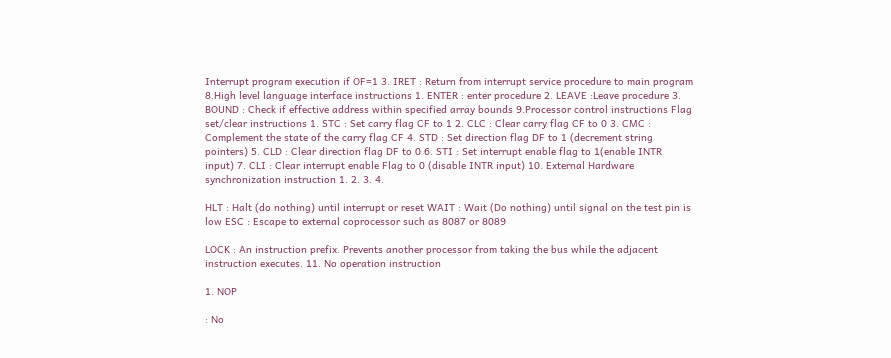Interrupt program execution if OF=1 3. IRET : Return from interrupt service procedure to main program 8.High level language interface instructions 1. ENTER : enter procedure 2. LEAVE :Leave procedure 3. BOUND : Check if effective address within specified array bounds 9.Processor control instructions Flag set/clear instructions 1. STC : Set carry flag CF to 1 2. CLC : Clear carry flag CF to 0 3. CMC : Complement the state of the carry flag CF 4. STD : Set direction flag DF to 1 (decrement string pointers) 5. CLD : Clear direction flag DF to 0 6. STI : Set interrupt enable flag to 1(enable INTR input) 7. CLI : Clear interrupt enable Flag to 0 (disable INTR input) 10. External Hardware synchronization instruction 1. 2. 3. 4.

HLT : Halt (do nothing) until interrupt or reset WAIT : Wait (Do nothing) until signal on the test pin is low ESC : Escape to external coprocessor such as 8087 or 8089

LOCK : An instruction prefix. Prevents another processor from taking the bus while the adjacent instruction executes. 11. No operation instruction

1. NOP

: No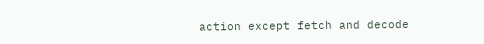action except fetch and decode